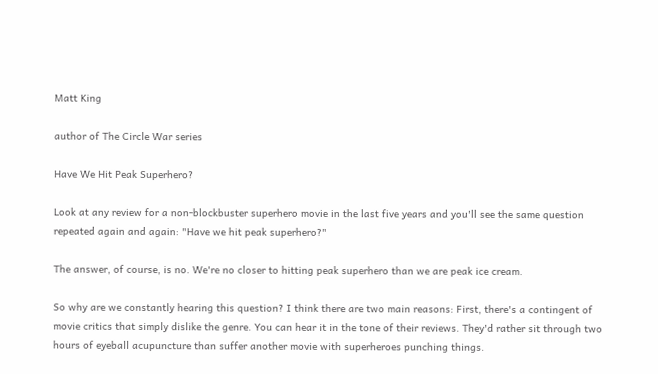Matt King

author of The Circle War series

Have We Hit Peak Superhero?

Look at any review for a non-blockbuster superhero movie in the last five years and you'll see the same question repeated again and again: "Have we hit peak superhero?"

The answer, of course, is no. We're no closer to hitting peak superhero than we are peak ice cream.

So why are we constantly hearing this question? I think there are two main reasons: First, there's a contingent of movie critics that simply dislike the genre. You can hear it in the tone of their reviews. They'd rather sit through two hours of eyeball acupuncture than suffer another movie with superheroes punching things.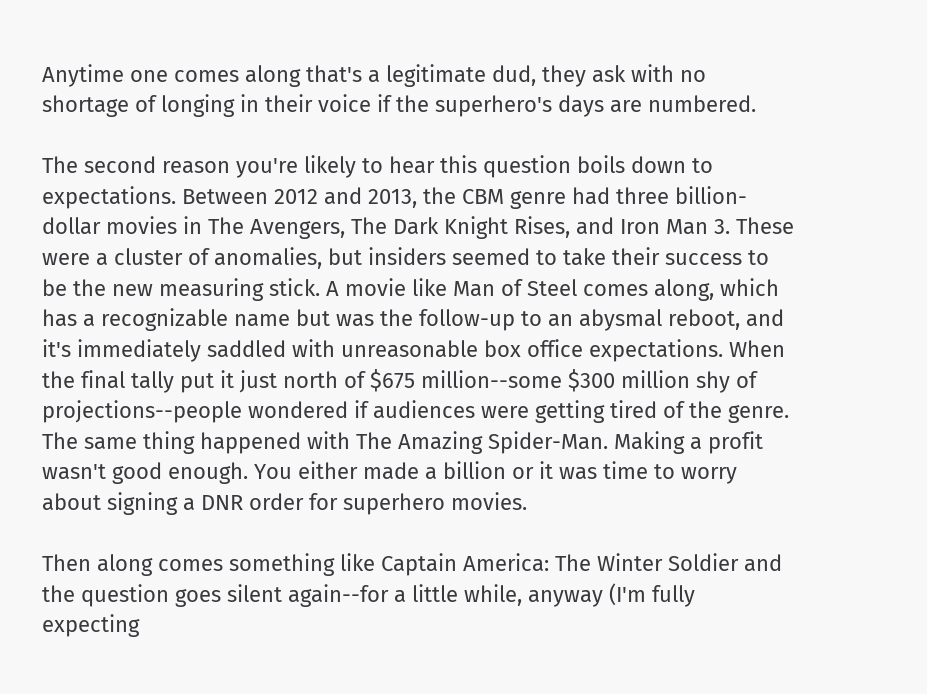Anytime one comes along that's a legitimate dud, they ask with no shortage of longing in their voice if the superhero's days are numbered.

The second reason you're likely to hear this question boils down to expectations. Between 2012 and 2013, the CBM genre had three billion-dollar movies in The Avengers, The Dark Knight Rises, and Iron Man 3. These were a cluster of anomalies, but insiders seemed to take their success to be the new measuring stick. A movie like Man of Steel comes along, which has a recognizable name but was the follow-up to an abysmal reboot, and it's immediately saddled with unreasonable box office expectations. When the final tally put it just north of $675 million--some $300 million shy of projections--people wondered if audiences were getting tired of the genre. The same thing happened with The Amazing Spider-Man. Making a profit wasn't good enough. You either made a billion or it was time to worry about signing a DNR order for superhero movies.

Then along comes something like Captain America: The Winter Soldier and the question goes silent again--for a little while, anyway (I'm fully expecting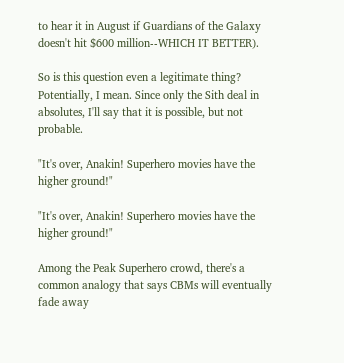to hear it in August if Guardians of the Galaxy doesn't hit $600 million--WHICH IT BETTER).

So is this question even a legitimate thing? Potentially, I mean. Since only the Sith deal in absolutes, I'll say that it is possible, but not probable.

"It's over, Anakin! Superhero movies have the higher ground!"

"It's over, Anakin! Superhero movies have the higher ground!"

Among the Peak Superhero crowd, there's a common analogy that says CBMs will eventually fade away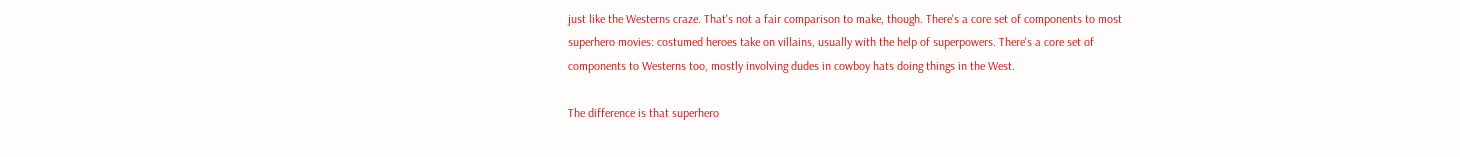just like the Westerns craze. That's not a fair comparison to make, though. There's a core set of components to most superhero movies: costumed heroes take on villains, usually with the help of superpowers. There's a core set of components to Westerns too, mostly involving dudes in cowboy hats doing things in the West.

The difference is that superhero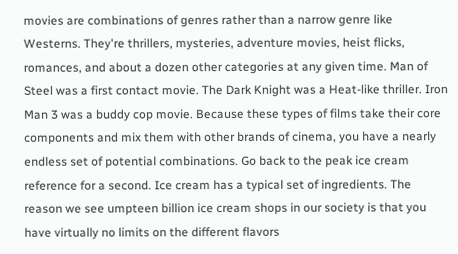movies are combinations of genres rather than a narrow genre like Westerns. They're thrillers, mysteries, adventure movies, heist flicks, romances, and about a dozen other categories at any given time. Man of Steel was a first contact movie. The Dark Knight was a Heat-like thriller. Iron Man 3 was a buddy cop movie. Because these types of films take their core components and mix them with other brands of cinema, you have a nearly endless set of potential combinations. Go back to the peak ice cream reference for a second. Ice cream has a typical set of ingredients. The reason we see umpteen billion ice cream shops in our society is that you have virtually no limits on the different flavors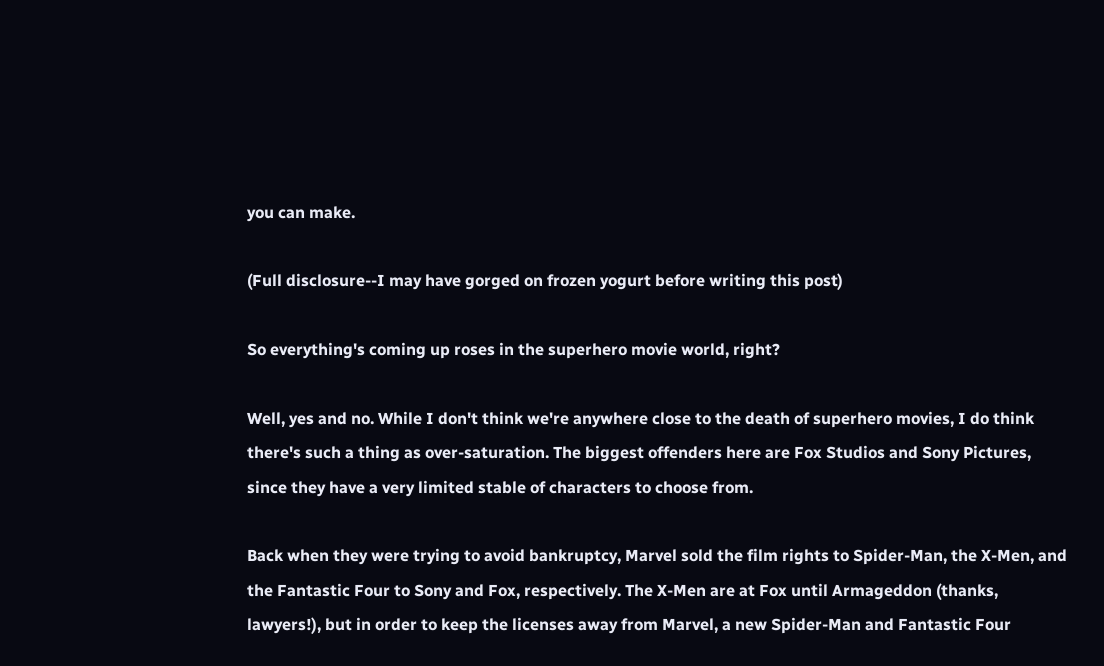you can make.

(Full disclosure--I may have gorged on frozen yogurt before writing this post)

So everything's coming up roses in the superhero movie world, right?

Well, yes and no. While I don't think we're anywhere close to the death of superhero movies, I do think there's such a thing as over-saturation. The biggest offenders here are Fox Studios and Sony Pictures, since they have a very limited stable of characters to choose from.

Back when they were trying to avoid bankruptcy, Marvel sold the film rights to Spider-Man, the X-Men, and the Fantastic Four to Sony and Fox, respectively. The X-Men are at Fox until Armageddon (thanks, lawyers!), but in order to keep the licenses away from Marvel, a new Spider-Man and Fantastic Four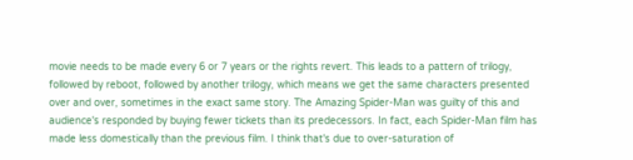movie needs to be made every 6 or 7 years or the rights revert. This leads to a pattern of trilogy, followed by reboot, followed by another trilogy, which means we get the same characters presented over and over, sometimes in the exact same story. The Amazing Spider-Man was guilty of this and audience's responded by buying fewer tickets than its predecessors. In fact, each Spider-Man film has made less domestically than the previous film. I think that's due to over-saturation of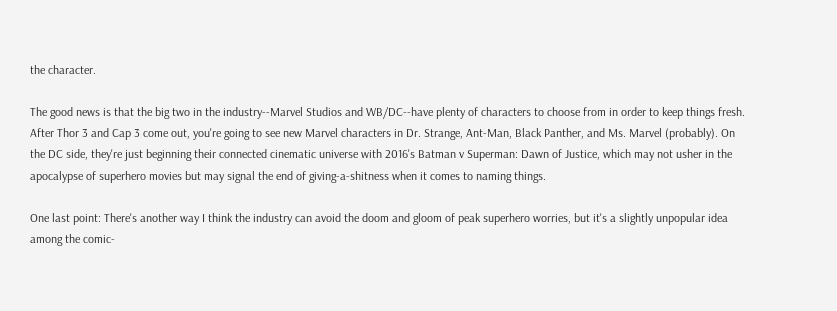the character.

The good news is that the big two in the industry--Marvel Studios and WB/DC--have plenty of characters to choose from in order to keep things fresh. After Thor 3 and Cap 3 come out, you're going to see new Marvel characters in Dr. Strange, Ant-Man, Black Panther, and Ms. Marvel (probably). On the DC side, they're just beginning their connected cinematic universe with 2016's Batman v Superman: Dawn of Justice, which may not usher in the apocalypse of superhero movies but may signal the end of giving-a-shitness when it comes to naming things.

One last point: There's another way I think the industry can avoid the doom and gloom of peak superhero worries, but it's a slightly unpopular idea among the comic-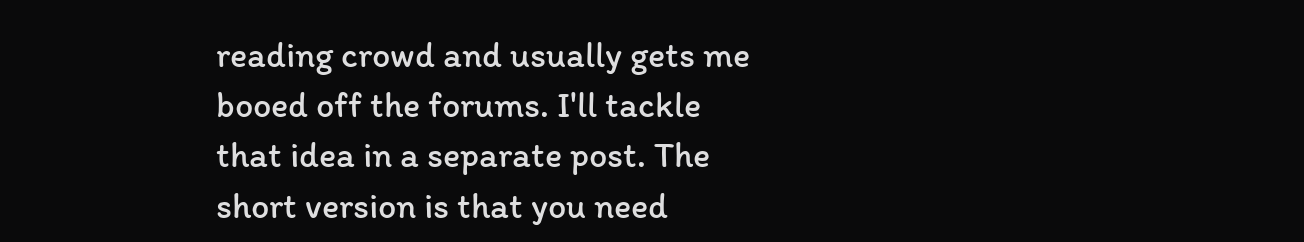reading crowd and usually gets me booed off the forums. I'll tackle that idea in a separate post. The short version is that you need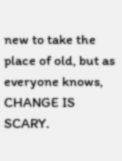new to take the place of old, but as everyone knows, CHANGE IS SCARY.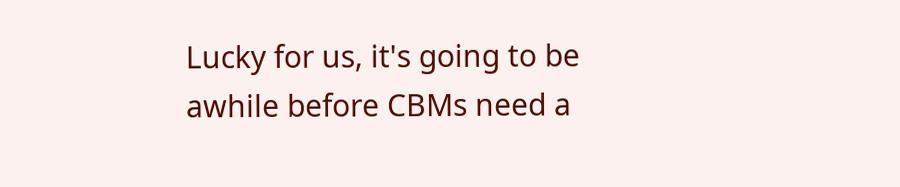Lucky for us, it's going to be awhile before CBMs need a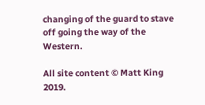changing of the guard to stave off going the way of the Western.

All site content © Matt King 2019.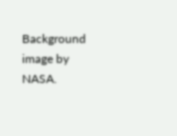Background image by NASA.